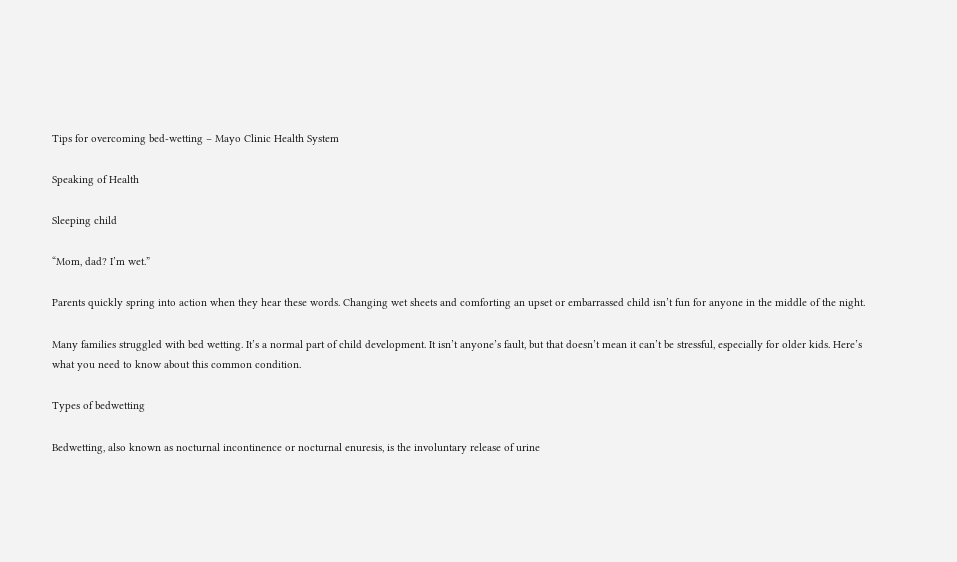Tips for overcoming bed-wetting – Mayo Clinic Health System

Speaking of Health

Sleeping child

“Mom, dad? I’m wet.”

Parents quickly spring into action when they hear these words. Changing wet sheets and comforting an upset or embarrassed child isn’t fun for anyone in the middle of the night.

Many families struggled with bed wetting. It’s a normal part of child development. It isn’t anyone’s fault, but that doesn’t mean it can’t be stressful, especially for older kids. Here’s what you need to know about this common condition.

Types of bedwetting

Bedwetting, also known as nocturnal incontinence or nocturnal enuresis, is the involuntary release of urine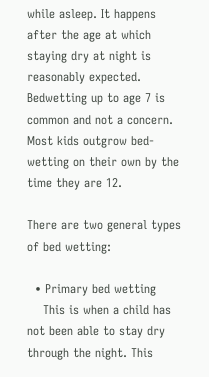while asleep. It happens after the age at which staying dry at night is reasonably expected. Bedwetting up to age 7 is common and not a concern. Most kids outgrow bed-wetting on their own by the time they are 12.

There are two general types of bed wetting:

  • Primary bed wetting
    This is when a child has not been able to stay dry through the night. This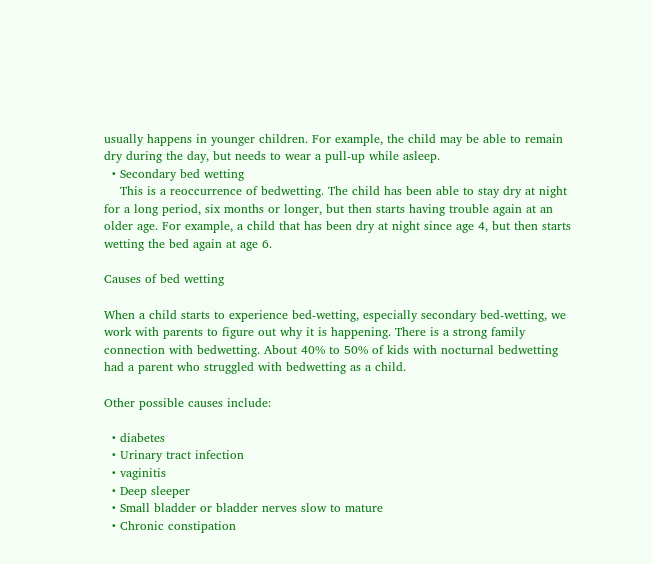usually happens in younger children. For example, the child may be able to remain dry during the day, but needs to wear a pull-up while asleep.
  • Secondary bed wetting
    This is a reoccurrence of bedwetting. The child has been able to stay dry at night for a long period, six months or longer, but then starts having trouble again at an older age. For example, a child that has been dry at night since age 4, but then starts wetting the bed again at age 6.

Causes of bed wetting

When a child starts to experience bed-wetting, especially secondary bed-wetting, we work with parents to figure out why it is happening. There is a strong family connection with bedwetting. About 40% to 50% of kids with nocturnal bedwetting had a parent who struggled with bedwetting as a child.

Other possible causes include:

  • diabetes
  • Urinary tract infection
  • vaginitis
  • Deep sleeper
  • Small bladder or bladder nerves slow to mature
  • Chronic constipation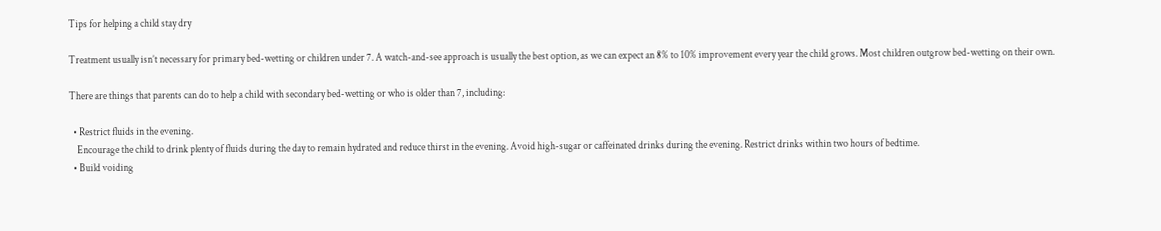Tips for helping a child stay dry

Treatment usually isn’t necessary for primary bed-wetting or children under 7. A watch-and-see approach is usually the best option, as we can expect an 8% to 10% improvement every year the child grows. Most children outgrow bed-wetting on their own.

There are things that parents can do to help a child with secondary bed-wetting or who is older than 7, including:

  • Restrict fluids in the evening.
    Encourage the child to drink plenty of fluids during the day to remain hydrated and reduce thirst in the evening. Avoid high-sugar or caffeinated drinks during the evening. Restrict drinks within two hours of bedtime.
  • Build voiding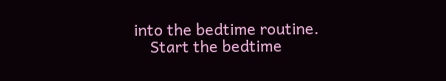into the bedtime routine.
    Start the bedtime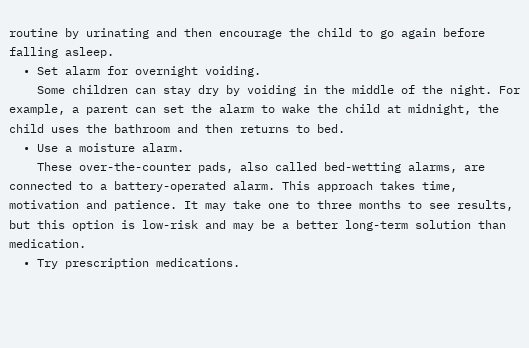routine by urinating and then encourage the child to go again before falling asleep.
  • Set alarm for overnight voiding.
    Some children can stay dry by voiding in the middle of the night. For example, a parent can set the alarm to wake the child at midnight, the child uses the bathroom and then returns to bed.
  • Use a moisture alarm.
    These over-the-counter pads, also called bed-wetting alarms, are connected to a battery-operated alarm. This approach takes time, motivation and patience. It may take one to three months to see results, but this option is low-risk and may be a better long-term solution than medication.
  • Try prescription medications.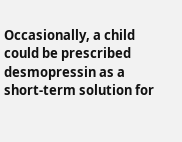Occasionally, a child could be prescribed desmopressin as a short-term solution for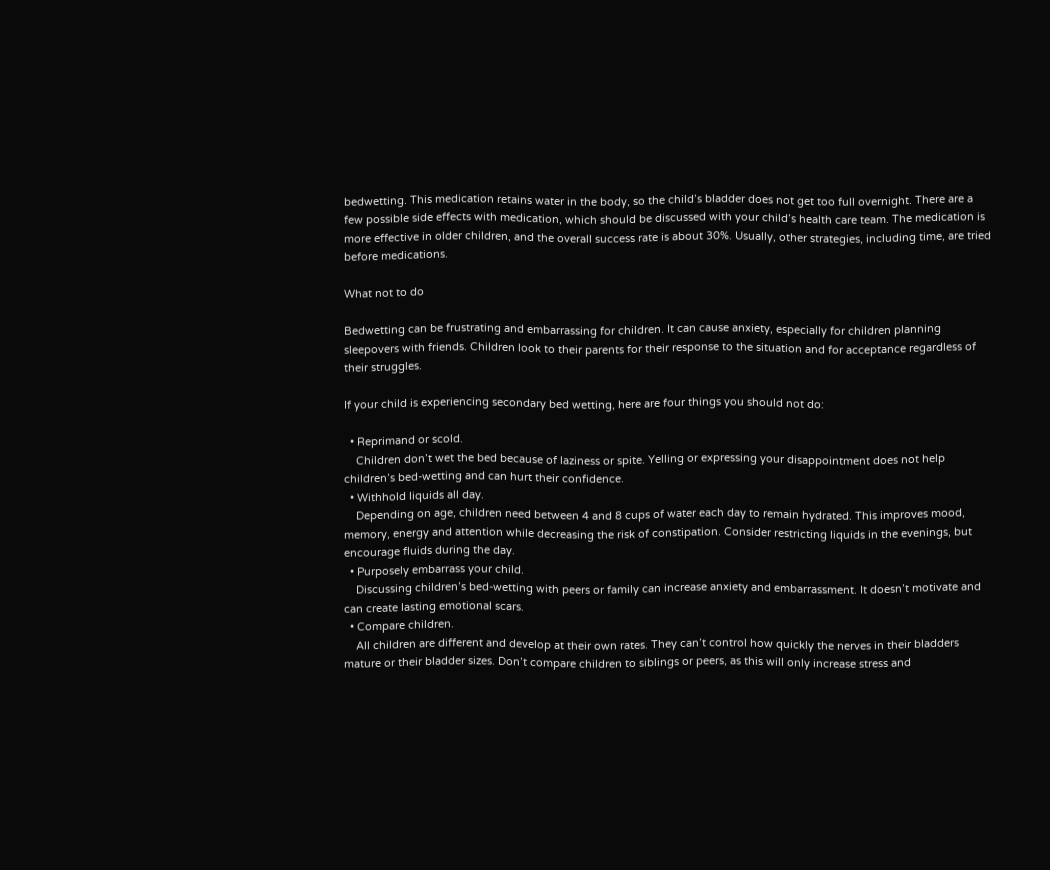bedwetting. This medication retains water in the body, so the child’s bladder does not get too full overnight. There are a few possible side effects with medication, which should be discussed with your child’s health care team. The medication is more effective in older children, and the overall success rate is about 30%. Usually, other strategies, including time, are tried before medications.

What not to do

Bedwetting can be frustrating and embarrassing for children. It can cause anxiety, especially for children planning sleepovers with friends. Children look to their parents for their response to the situation and for acceptance regardless of their struggles.

If your child is experiencing secondary bed wetting, here are four things you should not do:

  • Reprimand or scold.
    Children don’t wet the bed because of laziness or spite. Yelling or expressing your disappointment does not help children’s bed-wetting and can hurt their confidence.
  • Withhold liquids all day.
    Depending on age, children need between 4 and 8 cups of water each day to remain hydrated. This improves mood, memory, energy and attention while decreasing the risk of constipation. Consider restricting liquids in the evenings, but encourage fluids during the day.
  • Purposely embarrass your child.
    Discussing children’s bed-wetting with peers or family can increase anxiety and embarrassment. It doesn’t motivate and can create lasting emotional scars.
  • Compare children.
    All children are different and develop at their own rates. They can’t control how quickly the nerves in their bladders mature or their bladder sizes. Don’t compare children to siblings or peers, as this will only increase stress and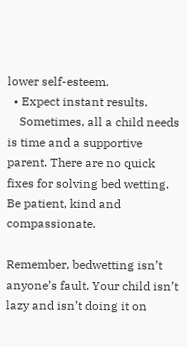lower self-esteem.
  • Expect instant results.
    Sometimes, all a child needs is time and a supportive parent. There are no quick fixes for solving bed wetting. Be patient, kind and compassionate.

Remember, bedwetting isn’t anyone’s fault. Your child isn’t lazy and isn’t doing it on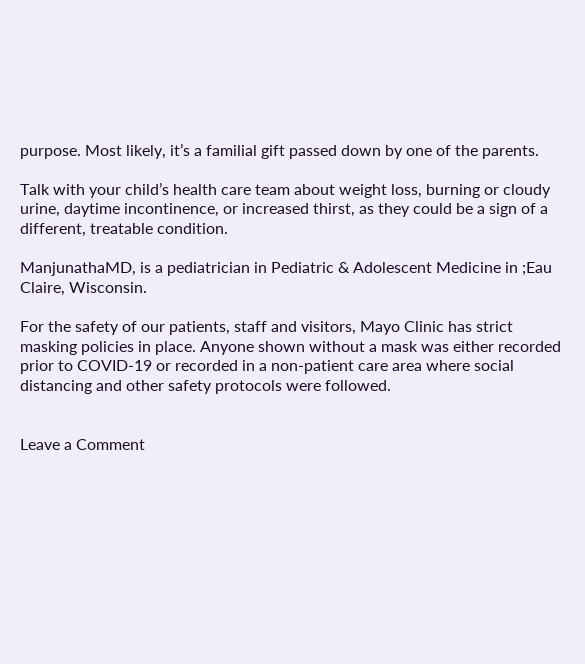purpose. Most likely, it’s a familial gift passed down by one of the parents.

Talk with your child’s health care team about weight loss, burning or cloudy urine, daytime incontinence, or increased thirst, as they could be a sign of a different, treatable condition.

ManjunathaMD, is a pediatrician in Pediatric & Adolescent Medicine in ;Eau Claire, Wisconsin.

For the safety of our patients, staff and visitors, Mayo Clinic has strict masking policies in place. Anyone shown without a mask was either recorded prior to COVID-19 or recorded in a non-patient care area where social distancing and other safety protocols were followed.


Leave a Comment